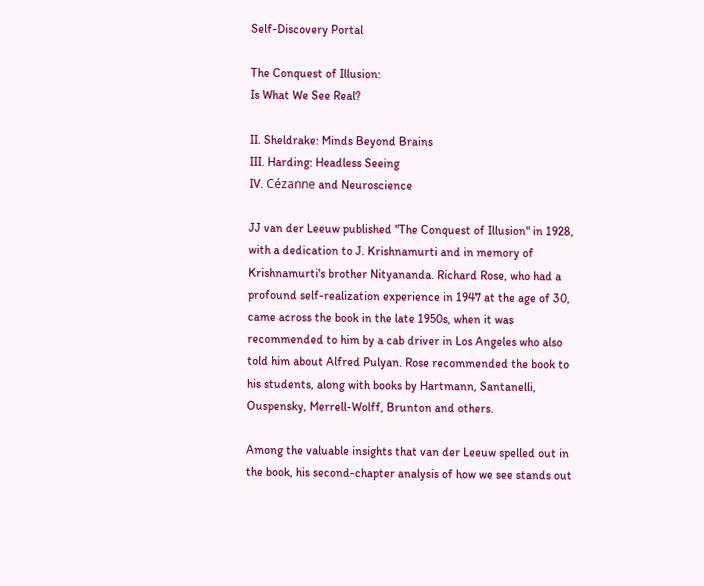Self-Discovery Portal

The Conquest of Illusion:
Is What We See Real?

II. Sheldrake: Minds Beyond Brains
III. Harding: Headless Seeing
IV. Cézanne and Neuroscience

JJ van der Leeuw published "The Conquest of Illusion" in 1928, with a dedication to J. Krishnamurti and in memory of Krishnamurti's brother Nityananda. Richard Rose, who had a profound self-realization experience in 1947 at the age of 30, came across the book in the late 1950s, when it was recommended to him by a cab driver in Los Angeles who also told him about Alfred Pulyan. Rose recommended the book to his students, along with books by Hartmann, Santanelli, Ouspensky, Merrell-Wolff, Brunton and others.

Among the valuable insights that van der Leeuw spelled out in the book, his second-chapter analysis of how we see stands out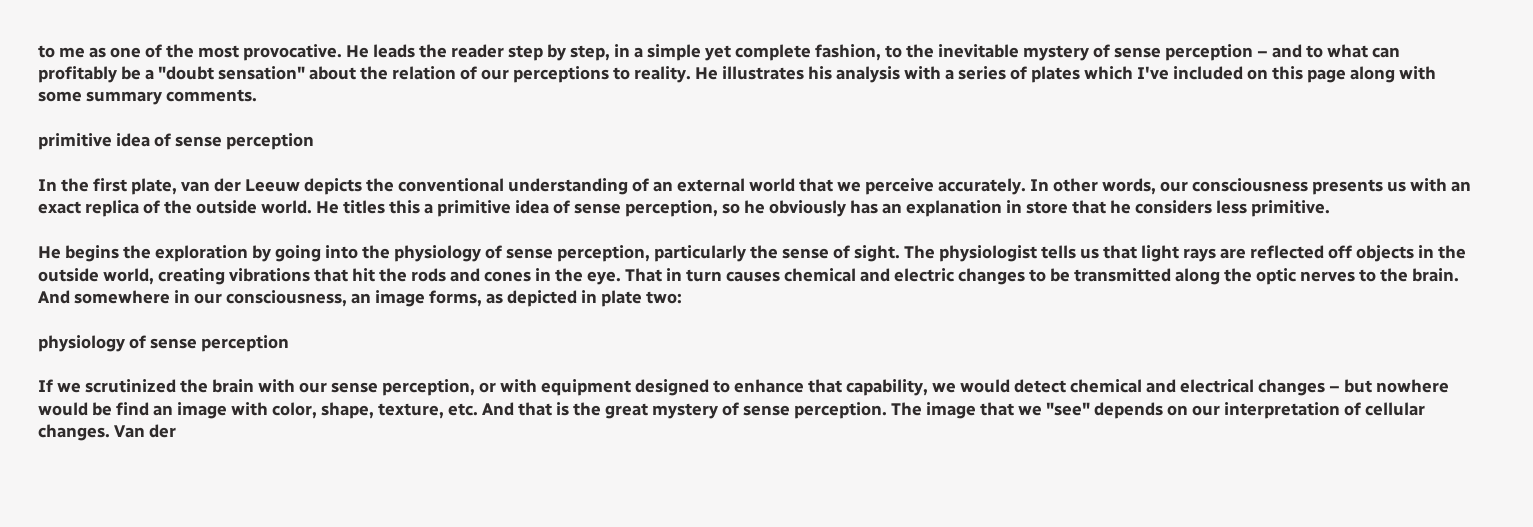to me as one of the most provocative. He leads the reader step by step, in a simple yet complete fashion, to the inevitable mystery of sense perception – and to what can profitably be a "doubt sensation" about the relation of our perceptions to reality. He illustrates his analysis with a series of plates which I've included on this page along with some summary comments.

primitive idea of sense perception

In the first plate, van der Leeuw depicts the conventional understanding of an external world that we perceive accurately. In other words, our consciousness presents us with an exact replica of the outside world. He titles this a primitive idea of sense perception, so he obviously has an explanation in store that he considers less primitive.

He begins the exploration by going into the physiology of sense perception, particularly the sense of sight. The physiologist tells us that light rays are reflected off objects in the outside world, creating vibrations that hit the rods and cones in the eye. That in turn causes chemical and electric changes to be transmitted along the optic nerves to the brain. And somewhere in our consciousness, an image forms, as depicted in plate two:

physiology of sense perception

If we scrutinized the brain with our sense perception, or with equipment designed to enhance that capability, we would detect chemical and electrical changes – but nowhere would be find an image with color, shape, texture, etc. And that is the great mystery of sense perception. The image that we "see" depends on our interpretation of cellular changes. Van der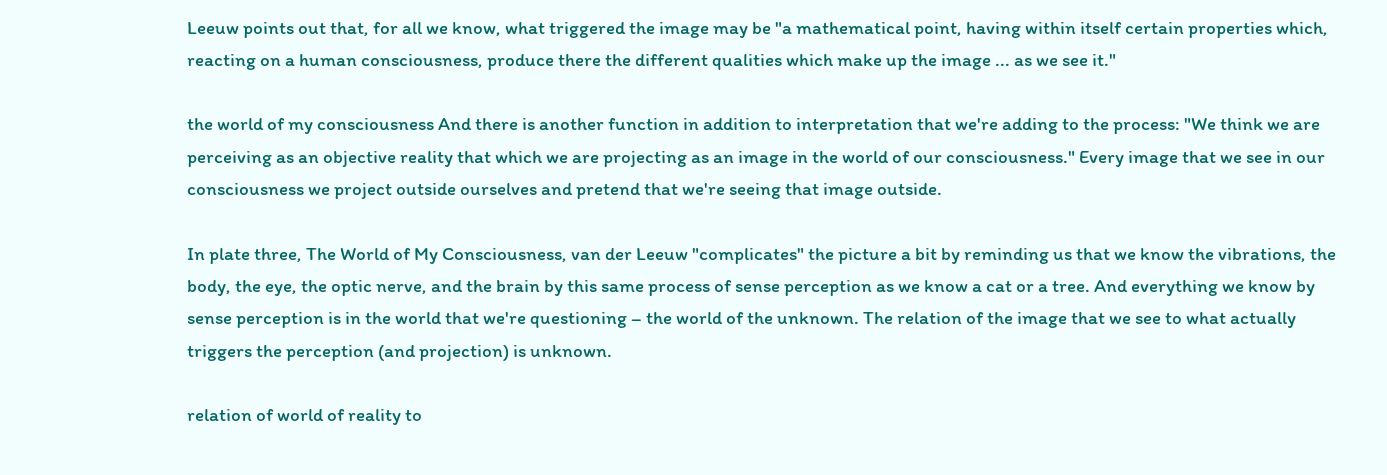Leeuw points out that, for all we know, what triggered the image may be "a mathematical point, having within itself certain properties which, reacting on a human consciousness, produce there the different qualities which make up the image ... as we see it."

the world of my consciousness And there is another function in addition to interpretation that we're adding to the process: "We think we are perceiving as an objective reality that which we are projecting as an image in the world of our consciousness." Every image that we see in our consciousness we project outside ourselves and pretend that we're seeing that image outside.

In plate three, The World of My Consciousness, van der Leeuw "complicates" the picture a bit by reminding us that we know the vibrations, the body, the eye, the optic nerve, and the brain by this same process of sense perception as we know a cat or a tree. And everything we know by sense perception is in the world that we're questioning – the world of the unknown. The relation of the image that we see to what actually triggers the perception (and projection) is unknown.

relation of world of reality to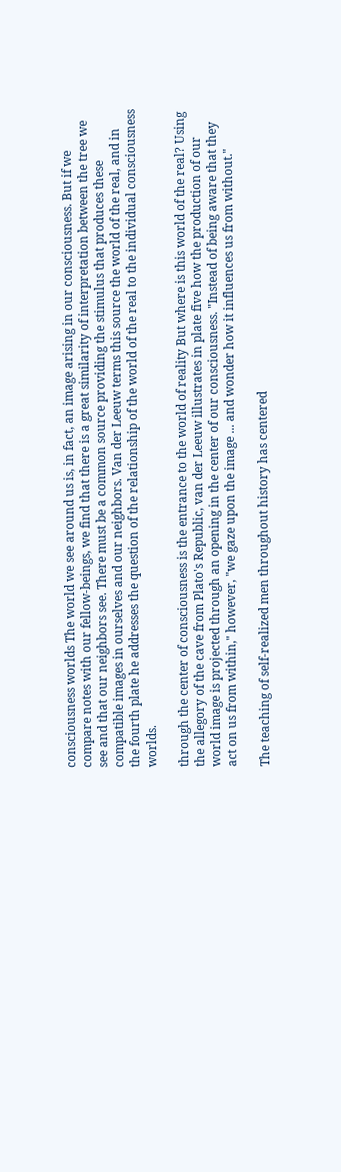consciousness worlds The world we see around us is, in fact, an image arising in our consciousness. But if we compare notes with our fellow-beings, we find that there is a great similarity of interpretation between the tree we see and that our neighbors see. There must be a common source providing the stimulus that produces these compatible images in ourselves and our neighbors. Van der Leeuw terms this source the world of the real, and in the fourth plate he addresses the question of the relationship of the world of the real to the individual consciousness worlds.

through the center of consciousness is the entrance to the world of reality But where is this world of the real? Using the allegory of the cave from Plato's Republic, van der Leeuw illustrates in plate five how the production of our world image is projected through an opening in the center of our consciousness. "Instead of being aware that they act on us from within," however, "we gaze upon the image ... and wonder how it influences us from without."

The teaching of self-realized men throughout history has centered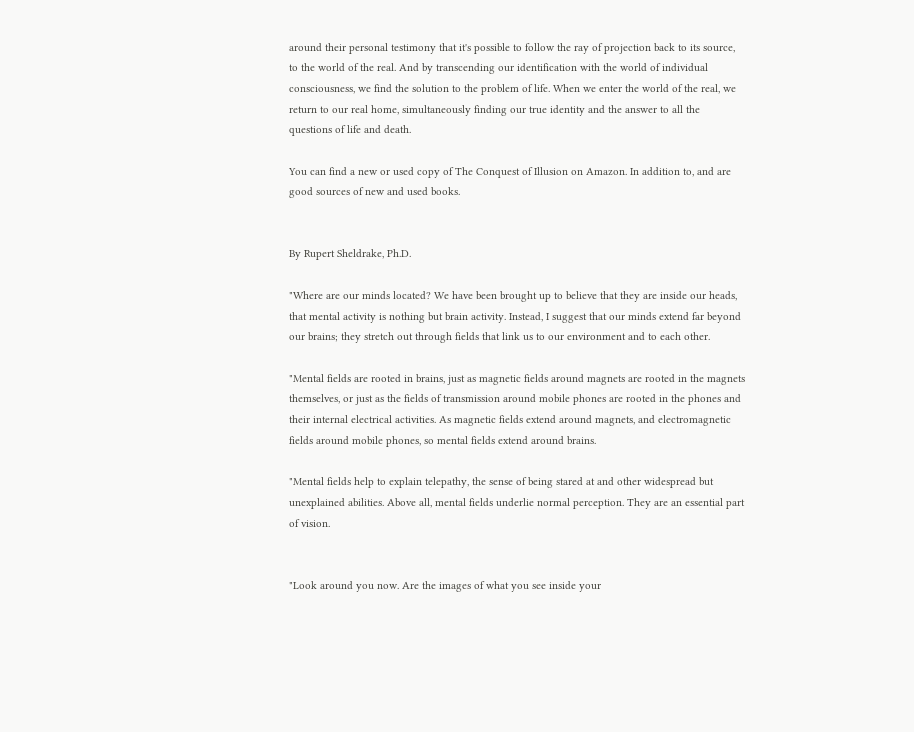around their personal testimony that it's possible to follow the ray of projection back to its source, to the world of the real. And by transcending our identification with the world of individual consciousness, we find the solution to the problem of life. When we enter the world of the real, we return to our real home, simultaneously finding our true identity and the answer to all the questions of life and death.

You can find a new or used copy of The Conquest of Illusion on Amazon. In addition to, and are good sources of new and used books.


By Rupert Sheldrake, Ph.D.

"Where are our minds located? We have been brought up to believe that they are inside our heads, that mental activity is nothing but brain activity. Instead, I suggest that our minds extend far beyond our brains; they stretch out through fields that link us to our environment and to each other.

"Mental fields are rooted in brains, just as magnetic fields around magnets are rooted in the magnets themselves, or just as the fields of transmission around mobile phones are rooted in the phones and their internal electrical activities. As magnetic fields extend around magnets, and electromagnetic fields around mobile phones, so mental fields extend around brains.

"Mental fields help to explain telepathy, the sense of being stared at and other widespread but unexplained abilities. Above all, mental fields underlie normal perception. They are an essential part of vision.


"Look around you now. Are the images of what you see inside your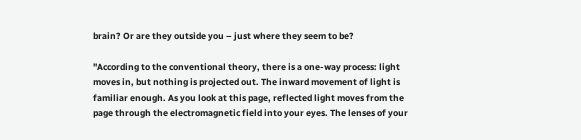brain? Or are they outside you – just where they seem to be?

"According to the conventional theory, there is a one-way process: light moves in, but nothing is projected out. The inward movement of light is familiar enough. As you look at this page, reflected light moves from the page through the electromagnetic field into your eyes. The lenses of your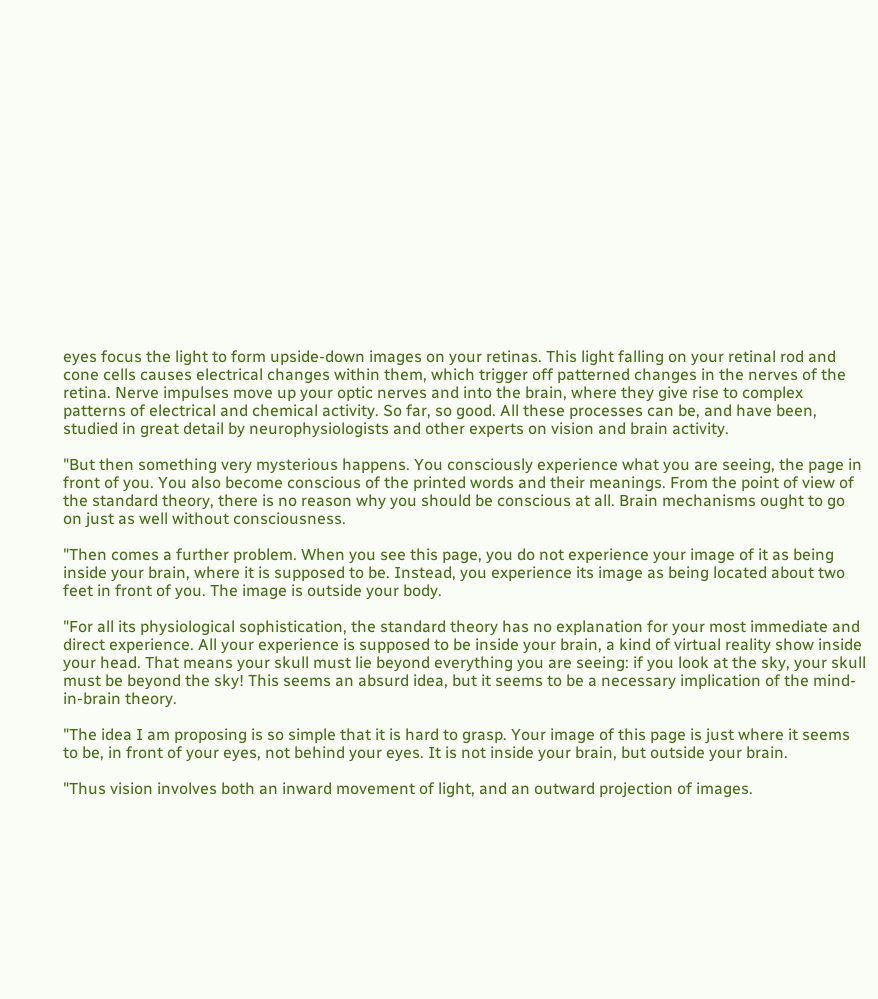eyes focus the light to form upside-down images on your retinas. This light falling on your retinal rod and cone cells causes electrical changes within them, which trigger off patterned changes in the nerves of the retina. Nerve impulses move up your optic nerves and into the brain, where they give rise to complex patterns of electrical and chemical activity. So far, so good. All these processes can be, and have been, studied in great detail by neurophysiologists and other experts on vision and brain activity.

"But then something very mysterious happens. You consciously experience what you are seeing, the page in front of you. You also become conscious of the printed words and their meanings. From the point of view of the standard theory, there is no reason why you should be conscious at all. Brain mechanisms ought to go on just as well without consciousness.

"Then comes a further problem. When you see this page, you do not experience your image of it as being inside your brain, where it is supposed to be. Instead, you experience its image as being located about two feet in front of you. The image is outside your body.

"For all its physiological sophistication, the standard theory has no explanation for your most immediate and direct experience. All your experience is supposed to be inside your brain, a kind of virtual reality show inside your head. That means your skull must lie beyond everything you are seeing: if you look at the sky, your skull must be beyond the sky! This seems an absurd idea, but it seems to be a necessary implication of the mind-in-brain theory.

"The idea I am proposing is so simple that it is hard to grasp. Your image of this page is just where it seems to be, in front of your eyes, not behind your eyes. It is not inside your brain, but outside your brain.

"Thus vision involves both an inward movement of light, and an outward projection of images.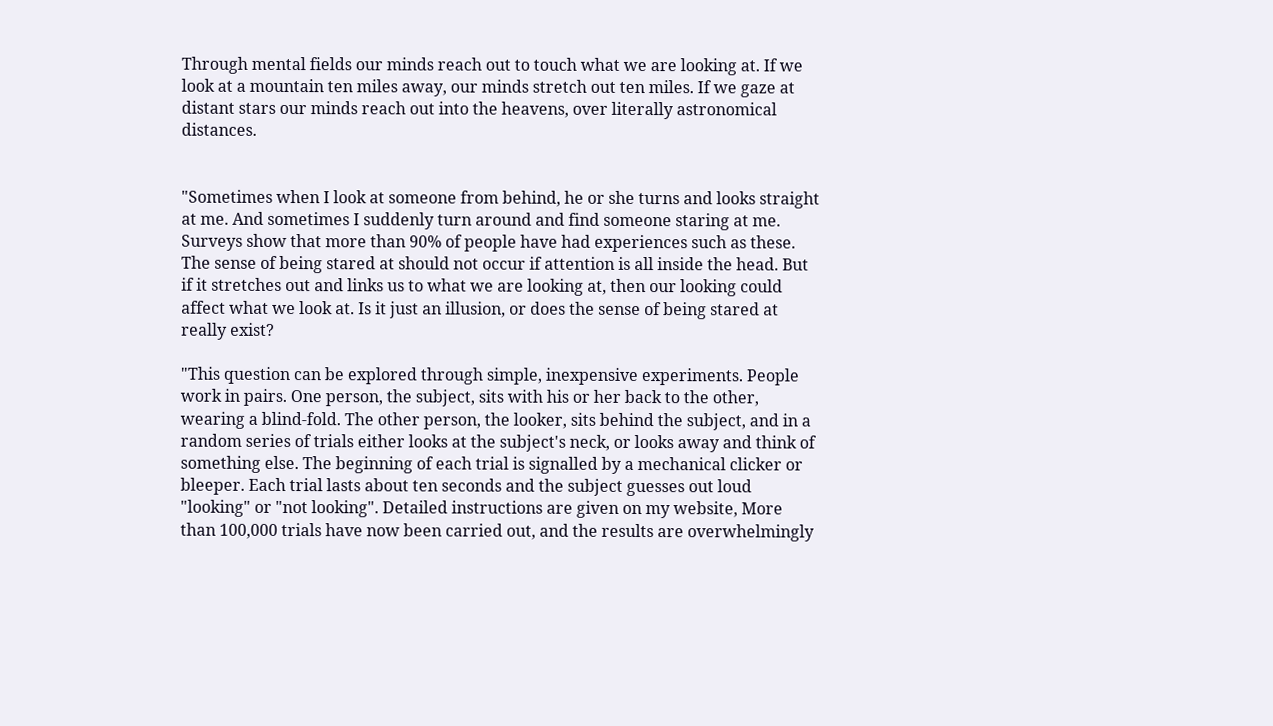Through mental fields our minds reach out to touch what we are looking at. If we look at a mountain ten miles away, our minds stretch out ten miles. If we gaze at distant stars our minds reach out into the heavens, over literally astronomical distances.


"Sometimes when I look at someone from behind, he or she turns and looks straight at me. And sometimes I suddenly turn around and find someone staring at me. Surveys show that more than 90% of people have had experiences such as these. The sense of being stared at should not occur if attention is all inside the head. But if it stretches out and links us to what we are looking at, then our looking could affect what we look at. Is it just an illusion, or does the sense of being stared at really exist?

"This question can be explored through simple, inexpensive experiments. People work in pairs. One person, the subject, sits with his or her back to the other, wearing a blind-fold. The other person, the looker, sits behind the subject, and in a random series of trials either looks at the subject's neck, or looks away and think of something else. The beginning of each trial is signalled by a mechanical clicker or bleeper. Each trial lasts about ten seconds and the subject guesses out loud "looking" or "not looking". Detailed instructions are given on my website, More than 100,000 trials have now been carried out, and the results are overwhelmingly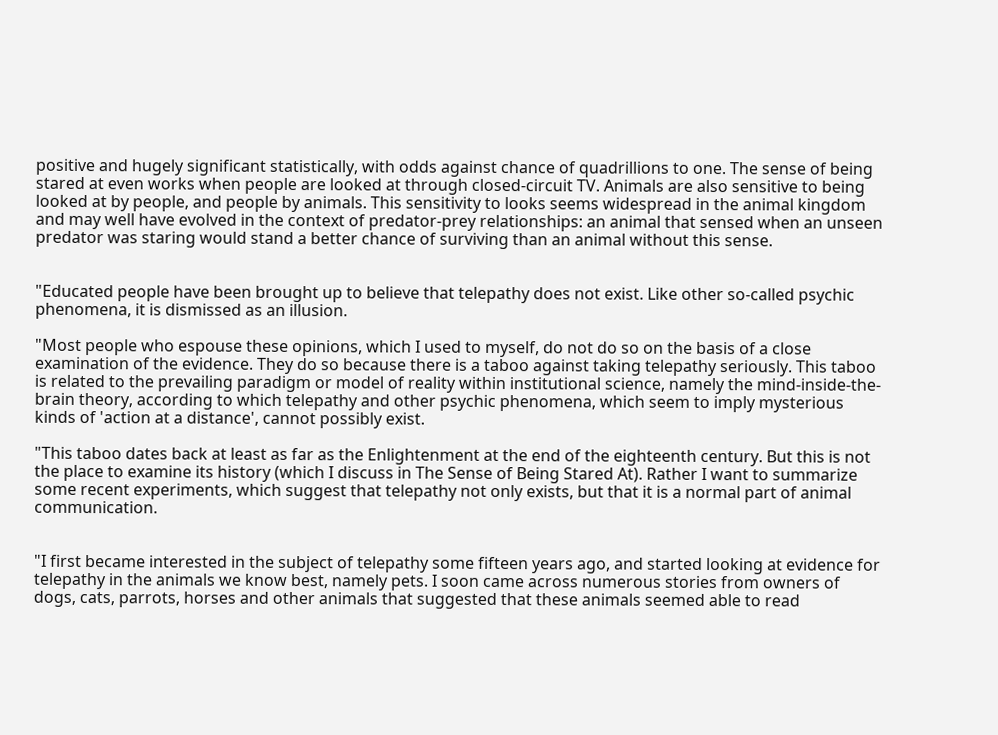positive and hugely significant statistically, with odds against chance of quadrillions to one. The sense of being stared at even works when people are looked at through closed-circuit TV. Animals are also sensitive to being looked at by people, and people by animals. This sensitivity to looks seems widespread in the animal kingdom and may well have evolved in the context of predator-prey relationships: an animal that sensed when an unseen predator was staring would stand a better chance of surviving than an animal without this sense.


"Educated people have been brought up to believe that telepathy does not exist. Like other so-called psychic phenomena, it is dismissed as an illusion.

"Most people who espouse these opinions, which I used to myself, do not do so on the basis of a close examination of the evidence. They do so because there is a taboo against taking telepathy seriously. This taboo is related to the prevailing paradigm or model of reality within institutional science, namely the mind-inside-the-brain theory, according to which telepathy and other psychic phenomena, which seem to imply mysterious kinds of 'action at a distance', cannot possibly exist.

"This taboo dates back at least as far as the Enlightenment at the end of the eighteenth century. But this is not the place to examine its history (which I discuss in The Sense of Being Stared At). Rather I want to summarize some recent experiments, which suggest that telepathy not only exists, but that it is a normal part of animal communication.


"I first became interested in the subject of telepathy some fifteen years ago, and started looking at evidence for telepathy in the animals we know best, namely pets. I soon came across numerous stories from owners of dogs, cats, parrots, horses and other animals that suggested that these animals seemed able to read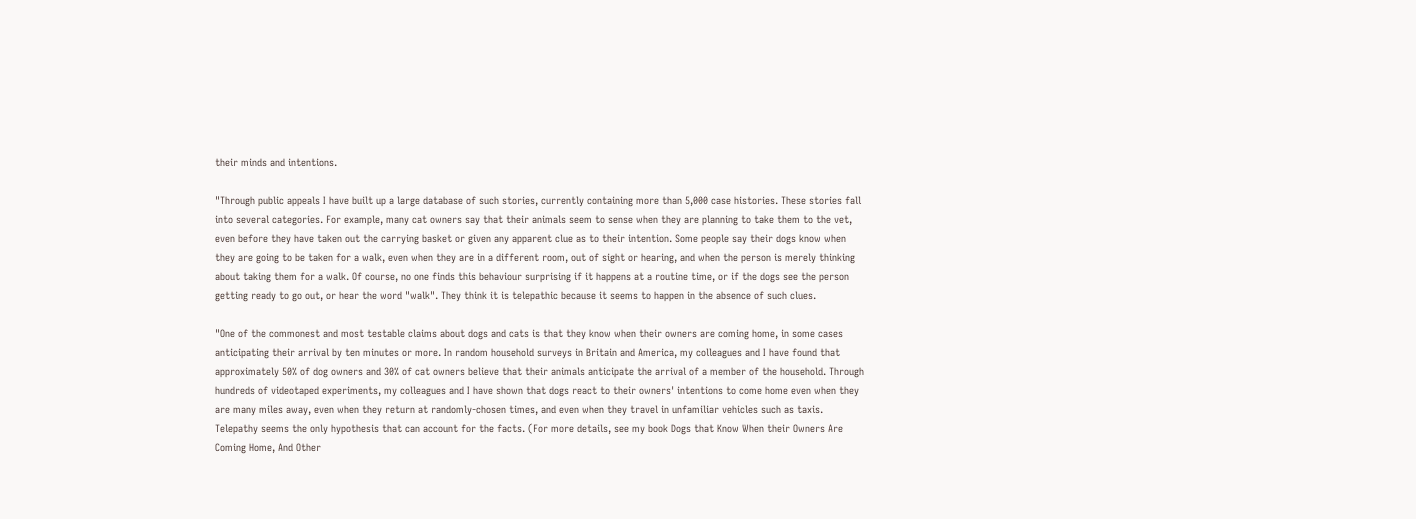their minds and intentions.

"Through public appeals I have built up a large database of such stories, currently containing more than 5,000 case histories. These stories fall into several categories. For example, many cat owners say that their animals seem to sense when they are planning to take them to the vet, even before they have taken out the carrying basket or given any apparent clue as to their intention. Some people say their dogs know when they are going to be taken for a walk, even when they are in a different room, out of sight or hearing, and when the person is merely thinking about taking them for a walk. Of course, no one finds this behaviour surprising if it happens at a routine time, or if the dogs see the person getting ready to go out, or hear the word "walk". They think it is telepathic because it seems to happen in the absence of such clues.

"One of the commonest and most testable claims about dogs and cats is that they know when their owners are coming home, in some cases anticipating their arrival by ten minutes or more. In random household surveys in Britain and America, my colleagues and I have found that approximately 50% of dog owners and 30% of cat owners believe that their animals anticipate the arrival of a member of the household. Through hundreds of videotaped experiments, my colleagues and I have shown that dogs react to their owners' intentions to come home even when they are many miles away, even when they return at randomly-chosen times, and even when they travel in unfamiliar vehicles such as taxis. Telepathy seems the only hypothesis that can account for the facts. (For more details, see my book Dogs that Know When their Owners Are Coming Home, And Other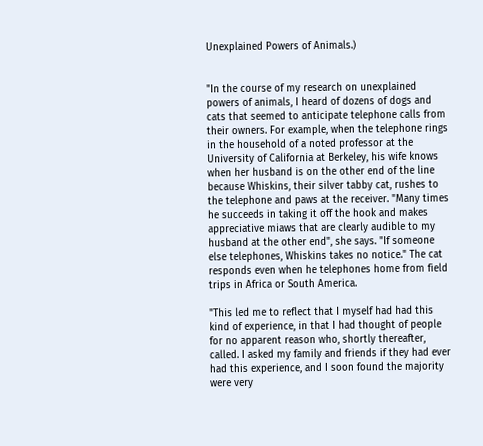Unexplained Powers of Animals.)


"In the course of my research on unexplained powers of animals, I heard of dozens of dogs and cats that seemed to anticipate telephone calls from their owners. For example, when the telephone rings in the household of a noted professor at the University of California at Berkeley, his wife knows when her husband is on the other end of the line because Whiskins, their silver tabby cat, rushes to the telephone and paws at the receiver. "Many times he succeeds in taking it off the hook and makes appreciative miaws that are clearly audible to my husband at the other end", she says. "If someone else telephones, Whiskins takes no notice." The cat responds even when he telephones home from field trips in Africa or South America.

"This led me to reflect that I myself had had this kind of experience, in that I had thought of people for no apparent reason who, shortly thereafter, called. I asked my family and friends if they had ever had this experience, and I soon found the majority were very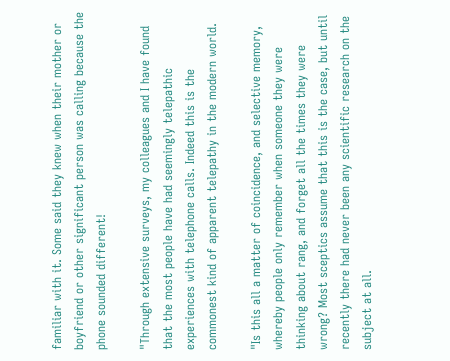familiar with it. Some said they knew when their mother or boyfriend or other significant person was calling because the phone sounded different!

"Through extensive surveys, my colleagues and I have found that the most people have had seemingly telepathic experiences with telephone calls. Indeed this is the commonest kind of apparent telepathy in the modern world.

"Is this all a matter of coincidence, and selective memory, whereby people only remember when someone they were thinking about rang, and forget all the times they were wrong? Most sceptics assume that this is the case, but until recently there had never been any scientific research on the subject at all.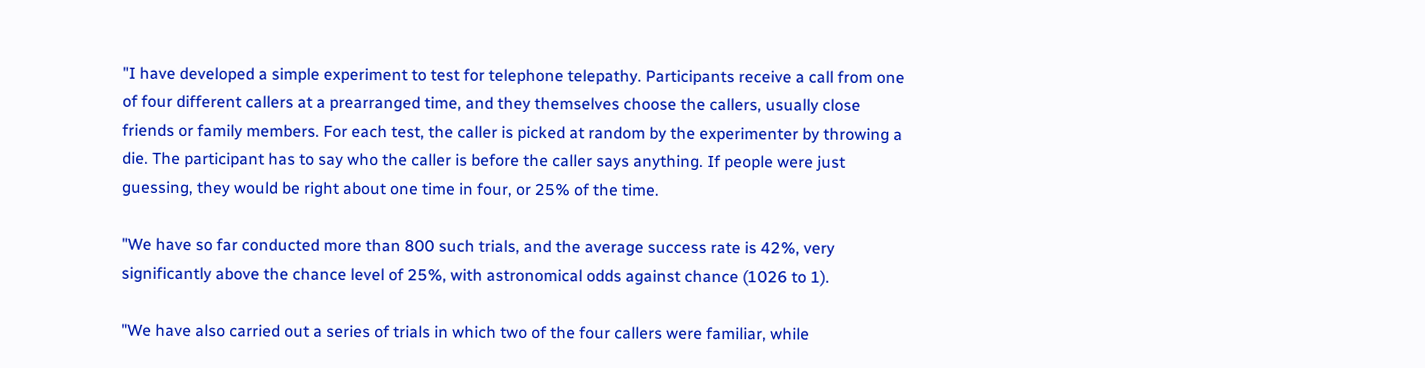"I have developed a simple experiment to test for telephone telepathy. Participants receive a call from one of four different callers at a prearranged time, and they themselves choose the callers, usually close friends or family members. For each test, the caller is picked at random by the experimenter by throwing a die. The participant has to say who the caller is before the caller says anything. If people were just guessing, they would be right about one time in four, or 25% of the time.

"We have so far conducted more than 800 such trials, and the average success rate is 42%, very significantly above the chance level of 25%, with astronomical odds against chance (1026 to 1).

"We have also carried out a series of trials in which two of the four callers were familiar, while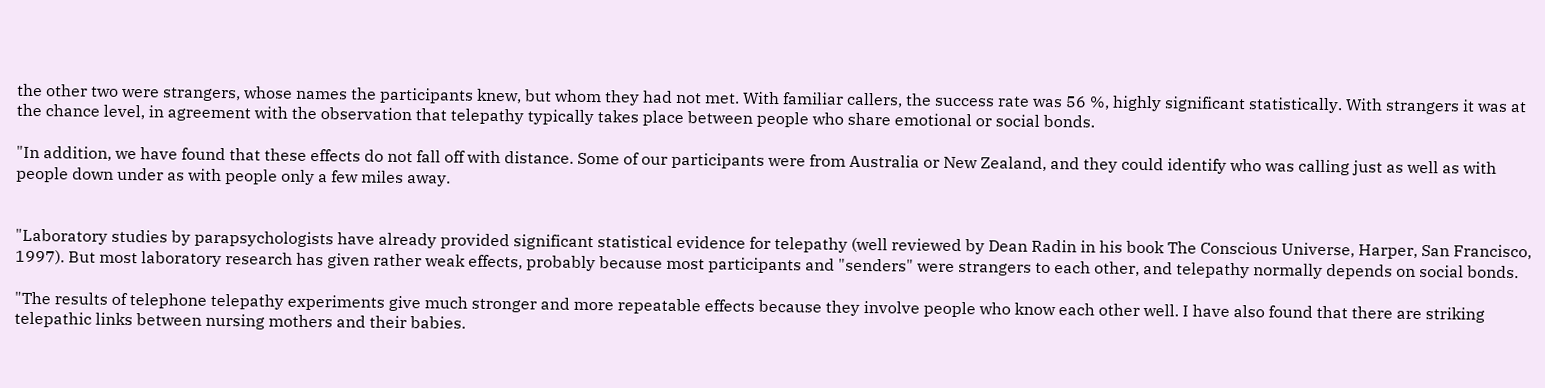the other two were strangers, whose names the participants knew, but whom they had not met. With familiar callers, the success rate was 56 %, highly significant statistically. With strangers it was at the chance level, in agreement with the observation that telepathy typically takes place between people who share emotional or social bonds.

"In addition, we have found that these effects do not fall off with distance. Some of our participants were from Australia or New Zealand, and they could identify who was calling just as well as with people down under as with people only a few miles away.


"Laboratory studies by parapsychologists have already provided significant statistical evidence for telepathy (well reviewed by Dean Radin in his book The Conscious Universe, Harper, San Francisco, 1997). But most laboratory research has given rather weak effects, probably because most participants and "senders" were strangers to each other, and telepathy normally depends on social bonds.

"The results of telephone telepathy experiments give much stronger and more repeatable effects because they involve people who know each other well. I have also found that there are striking telepathic links between nursing mothers and their babies.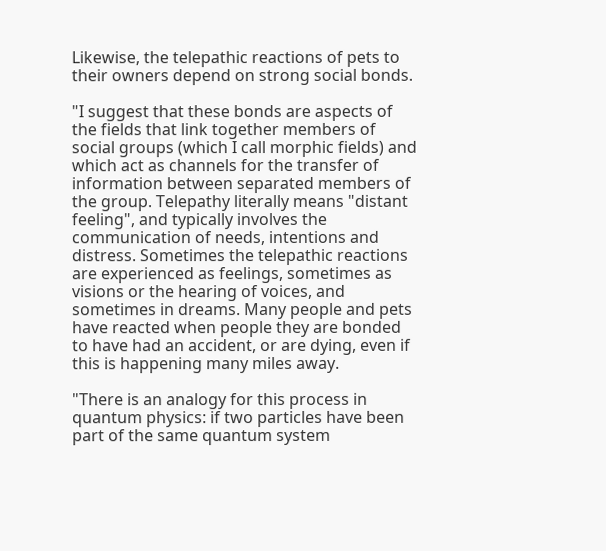Likewise, the telepathic reactions of pets to their owners depend on strong social bonds.

"I suggest that these bonds are aspects of the fields that link together members of social groups (which I call morphic fields) and which act as channels for the transfer of information between separated members of the group. Telepathy literally means "distant feeling", and typically involves the communication of needs, intentions and distress. Sometimes the telepathic reactions are experienced as feelings, sometimes as visions or the hearing of voices, and sometimes in dreams. Many people and pets have reacted when people they are bonded to have had an accident, or are dying, even if this is happening many miles away.

"There is an analogy for this process in quantum physics: if two particles have been part of the same quantum system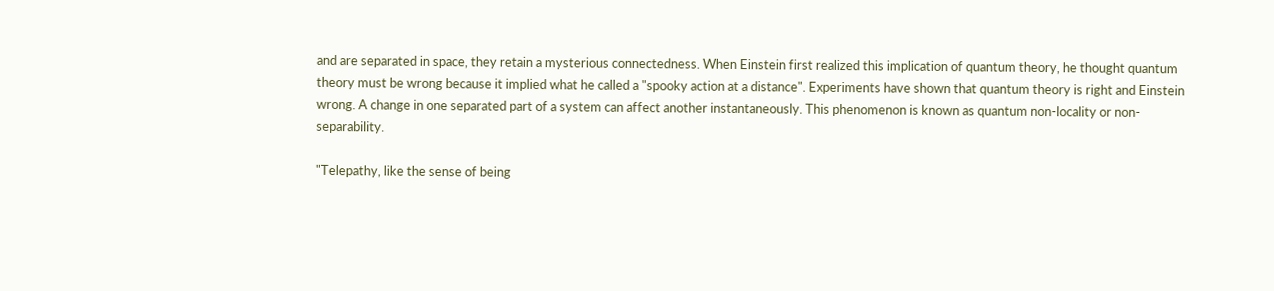and are separated in space, they retain a mysterious connectedness. When Einstein first realized this implication of quantum theory, he thought quantum theory must be wrong because it implied what he called a "spooky action at a distance". Experiments have shown that quantum theory is right and Einstein wrong. A change in one separated part of a system can affect another instantaneously. This phenomenon is known as quantum non-locality or non-separability.

"Telepathy, like the sense of being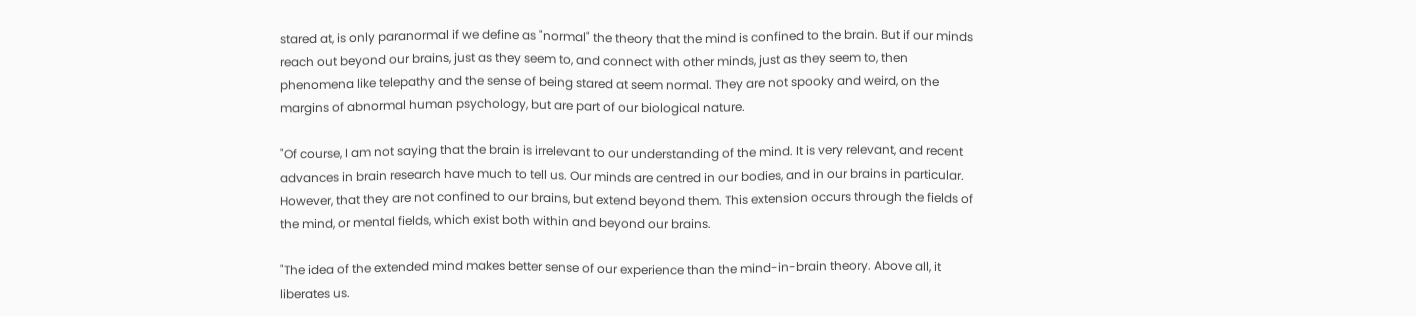stared at, is only paranormal if we define as "normal" the theory that the mind is confined to the brain. But if our minds reach out beyond our brains, just as they seem to, and connect with other minds, just as they seem to, then phenomena like telepathy and the sense of being stared at seem normal. They are not spooky and weird, on the margins of abnormal human psychology, but are part of our biological nature.

"Of course, I am not saying that the brain is irrelevant to our understanding of the mind. It is very relevant, and recent advances in brain research have much to tell us. Our minds are centred in our bodies, and in our brains in particular. However, that they are not confined to our brains, but extend beyond them. This extension occurs through the fields of the mind, or mental fields, which exist both within and beyond our brains.

"The idea of the extended mind makes better sense of our experience than the mind-in-brain theory. Above all, it liberates us.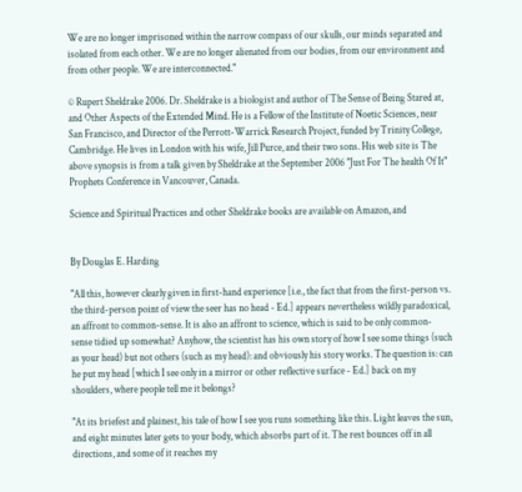We are no longer imprisoned within the narrow compass of our skulls, our minds separated and isolated from each other. We are no longer alienated from our bodies, from our environment and from other people. We are interconnected."

© Rupert Sheldrake 2006. Dr. Sheldrake is a biologist and author of The Sense of Being Stared at, and Other Aspects of the Extended Mind. He is a Fellow of the Institute of Noetic Sciences, near San Francisco, and Director of the Perrott-Warrick Research Project, funded by Trinity College, Cambridge. He lives in London with his wife, Jill Purce, and their two sons. His web site is The above synopsis is from a talk given by Sheldrake at the September 2006 "Just For The health Of It" Prophets Conference in Vancouver, Canada.

Science and Spiritual Practices and other Sheldrake books are available on Amazon, and


By Douglas E. Harding

"All this, however clearly given in first-hand experience [i.e., the fact that from the first-person vs. the third-person point of view the seer has no head - Ed.] appears nevertheless wildly paradoxical, an affront to common-sense. It is also an affront to science, which is said to be only common-sense tidied up somewhat? Anyhow, the scientist has his own story of how I see some things (such as your head) but not others (such as my head): and obviously his story works. The question is: can he put my head [which I see only in a mirror or other reflective surface - Ed.] back on my shoulders, where people tell me it belongs?

"At its briefest and plainest, his tale of how I see you runs something like this. Light leaves the sun, and eight minutes later gets to your body, which absorbs part of it. The rest bounces off in all directions, and some of it reaches my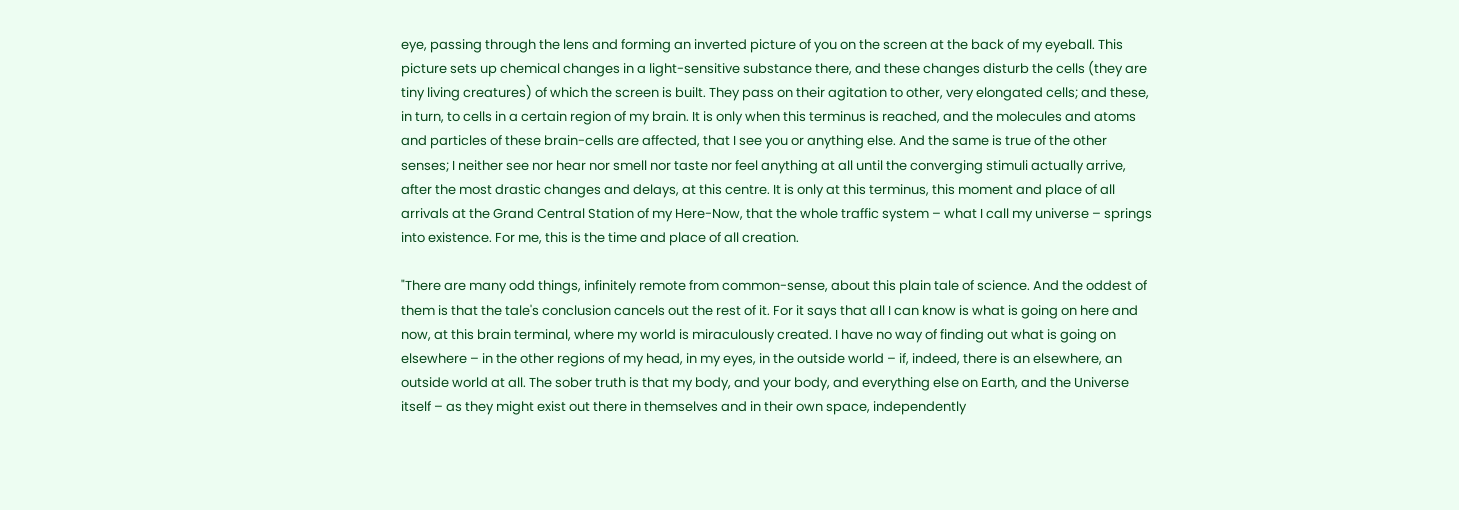eye, passing through the lens and forming an inverted picture of you on the screen at the back of my eyeball. This picture sets up chemical changes in a light-sensitive substance there, and these changes disturb the cells (they are tiny living creatures) of which the screen is built. They pass on their agitation to other, very elongated cells; and these, in turn, to cells in a certain region of my brain. It is only when this terminus is reached, and the molecules and atoms and particles of these brain-cells are affected, that I see you or anything else. And the same is true of the other senses; I neither see nor hear nor smell nor taste nor feel anything at all until the converging stimuli actually arrive, after the most drastic changes and delays, at this centre. It is only at this terminus, this moment and place of all arrivals at the Grand Central Station of my Here-Now, that the whole traffic system – what I call my universe – springs into existence. For me, this is the time and place of all creation.

"There are many odd things, infinitely remote from common-sense, about this plain tale of science. And the oddest of them is that the tale's conclusion cancels out the rest of it. For it says that all I can know is what is going on here and now, at this brain terminal, where my world is miraculously created. I have no way of finding out what is going on elsewhere – in the other regions of my head, in my eyes, in the outside world – if, indeed, there is an elsewhere, an outside world at all. The sober truth is that my body, and your body, and everything else on Earth, and the Universe itself – as they might exist out there in themselves and in their own space, independently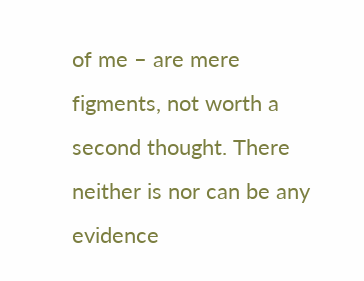of me – are mere figments, not worth a second thought. There neither is nor can be any evidence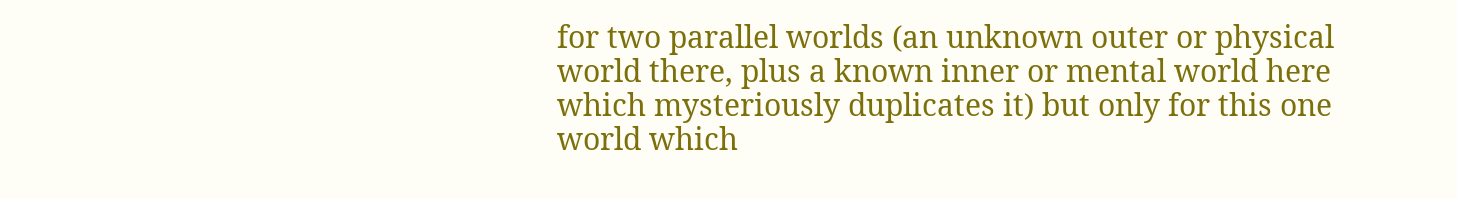for two parallel worlds (an unknown outer or physical world there, plus a known inner or mental world here which mysteriously duplicates it) but only for this one world which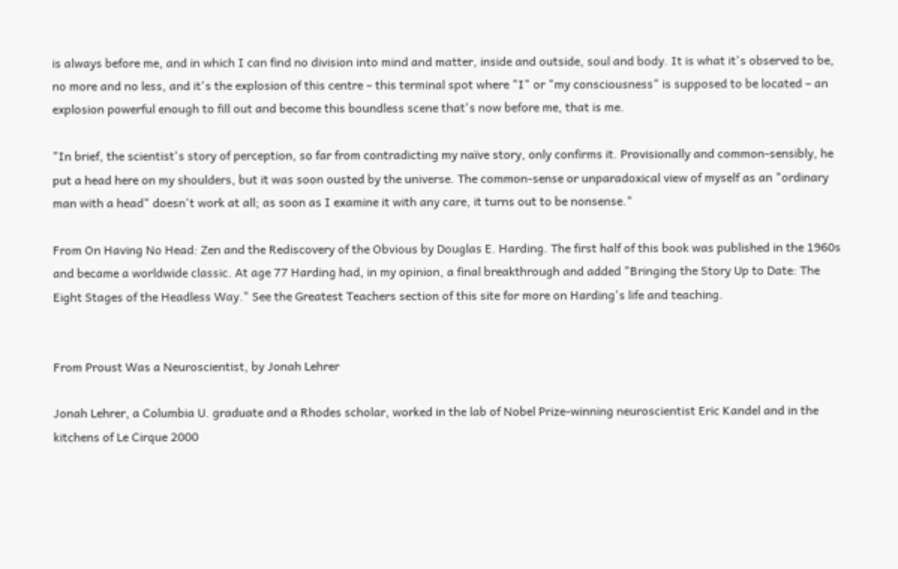is always before me, and in which I can find no division into mind and matter, inside and outside, soul and body. It is what it's observed to be, no more and no less, and it's the explosion of this centre – this terminal spot where "I" or "my consciousness" is supposed to be located – an explosion powerful enough to fill out and become this boundless scene that's now before me, that is me.

"In brief, the scientist's story of perception, so far from contradicting my naïve story, only confirms it. Provisionally and common-sensibly, he put a head here on my shoulders, but it was soon ousted by the universe. The common-sense or unparadoxical view of myself as an "ordinary man with a head" doesn't work at all; as soon as I examine it with any care, it turns out to be nonsense."

From On Having No Head: Zen and the Rediscovery of the Obvious by Douglas E. Harding. The first half of this book was published in the 1960s and became a worldwide classic. At age 77 Harding had, in my opinion, a final breakthrough and added "Bringing the Story Up to Date: The Eight Stages of the Headless Way." See the Greatest Teachers section of this site for more on Harding's life and teaching.


From Proust Was a Neuroscientist, by Jonah Lehrer

Jonah Lehrer, a Columbia U. graduate and a Rhodes scholar, worked in the lab of Nobel Prize-winning neuroscientist Eric Kandel and in the kitchens of Le Cirque 2000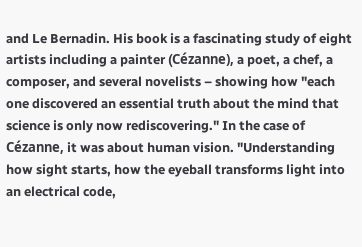and Le Bernadin. His book is a fascinating study of eight artists including a painter (Cézanne), a poet, a chef, a composer, and several novelists – showing how "each one discovered an essential truth about the mind that science is only now rediscovering." In the case of Cézanne, it was about human vision. "Understanding how sight starts, how the eyeball transforms light into an electrical code,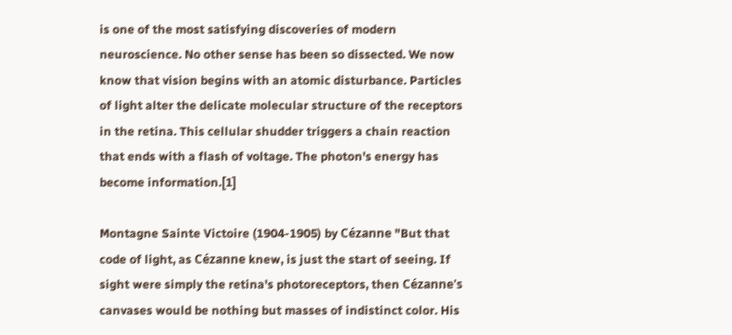is one of the most satisfying discoveries of modern neuroscience. No other sense has been so dissected. We now know that vision begins with an atomic disturbance. Particles of light alter the delicate molecular structure of the receptors in the retina. This cellular shudder triggers a chain reaction that ends with a flash of voltage. The photon's energy has become information.[1]

Montagne Sainte Victoire (1904-1905) by Cézanne "But that code of light, as Cézanne knew, is just the start of seeing. If sight were simply the retina's photoreceptors, then Cézanne's canvases would be nothing but masses of indistinct color. His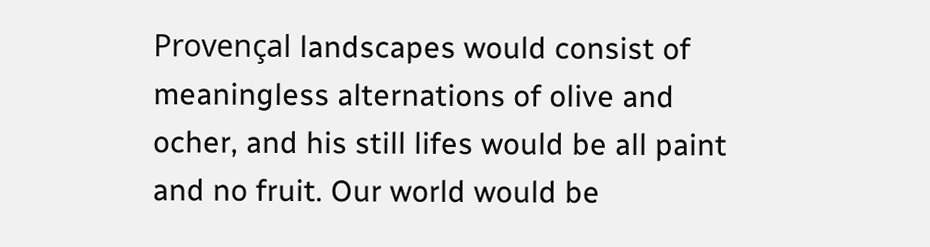Provençal landscapes would consist of meaningless alternations of olive and ocher, and his still lifes would be all paint and no fruit. Our world would be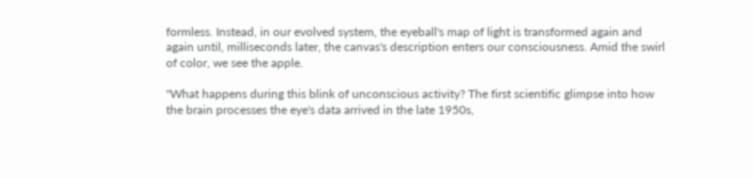formless. Instead, in our evolved system, the eyeball's map of light is transformed again and again until, milliseconds later, the canvas's description enters our consciousness. Amid the swirl of color, we see the apple.

"What happens during this blink of unconscious activity? The first scientific glimpse into how the brain processes the eye's data arrived in the late 1950s,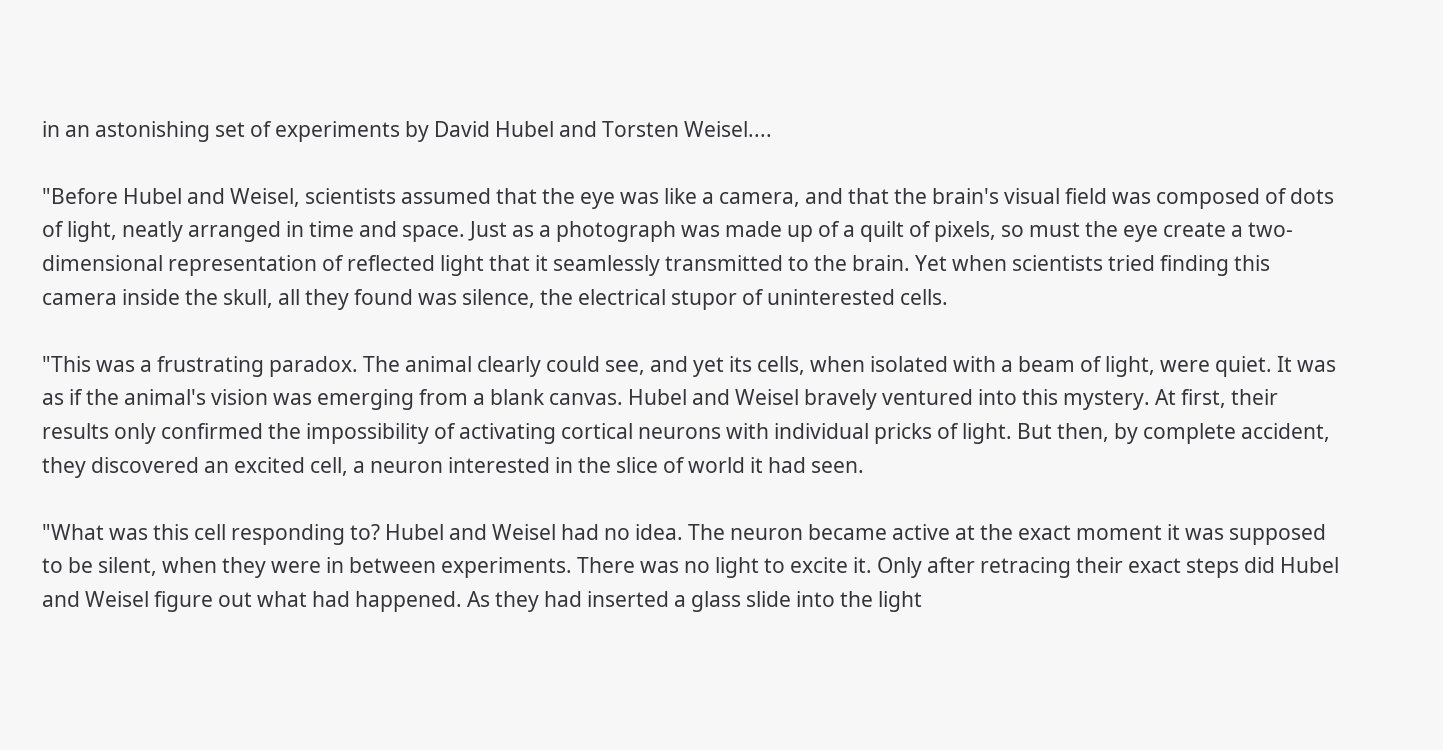in an astonishing set of experiments by David Hubel and Torsten Weisel....

"Before Hubel and Weisel, scientists assumed that the eye was like a camera, and that the brain's visual field was composed of dots of light, neatly arranged in time and space. Just as a photograph was made up of a quilt of pixels, so must the eye create a two-dimensional representation of reflected light that it seamlessly transmitted to the brain. Yet when scientists tried finding this camera inside the skull, all they found was silence, the electrical stupor of uninterested cells.

"This was a frustrating paradox. The animal clearly could see, and yet its cells, when isolated with a beam of light, were quiet. It was as if the animal's vision was emerging from a blank canvas. Hubel and Weisel bravely ventured into this mystery. At first, their results only confirmed the impossibility of activating cortical neurons with individual pricks of light. But then, by complete accident, they discovered an excited cell, a neuron interested in the slice of world it had seen.

"What was this cell responding to? Hubel and Weisel had no idea. The neuron became active at the exact moment it was supposed to be silent, when they were in between experiments. There was no light to excite it. Only after retracing their exact steps did Hubel and Weisel figure out what had happened. As they had inserted a glass slide into the light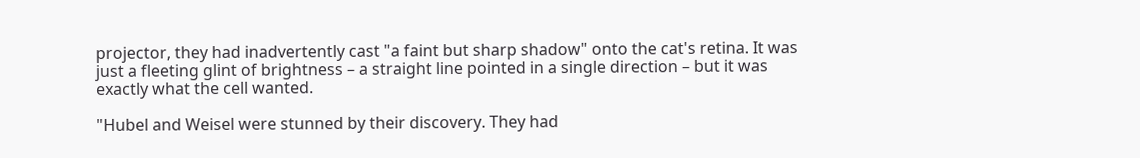projector, they had inadvertently cast "a faint but sharp shadow" onto the cat's retina. It was just a fleeting glint of brightness – a straight line pointed in a single direction – but it was exactly what the cell wanted.

"Hubel and Weisel were stunned by their discovery. They had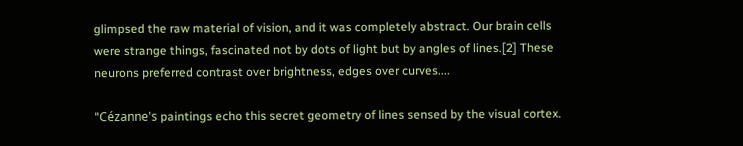glimpsed the raw material of vision, and it was completely abstract. Our brain cells were strange things, fascinated not by dots of light but by angles of lines.[2] These neurons preferred contrast over brightness, edges over curves....

"Cézanne's paintings echo this secret geometry of lines sensed by the visual cortex.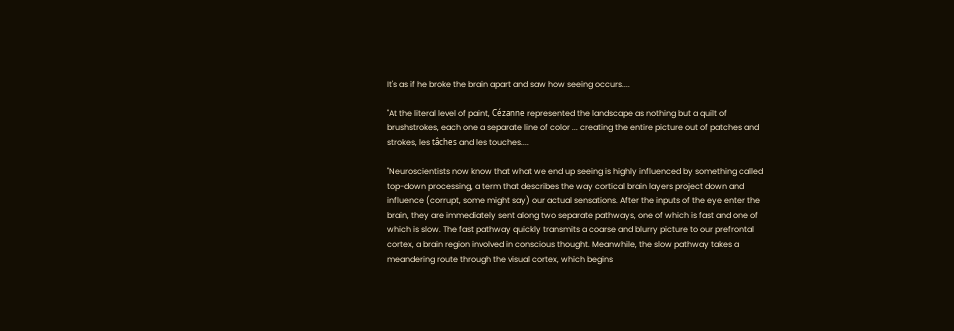It's as if he broke the brain apart and saw how seeing occurs....

"At the literal level of paint, Cézanne represented the landscape as nothing but a quilt of brushstrokes, each one a separate line of color ... creating the entire picture out of patches and strokes, les tâches and les touches....

"Neuroscientists now know that what we end up seeing is highly influenced by something called top-down processing, a term that describes the way cortical brain layers project down and influence (corrupt, some might say) our actual sensations. After the inputs of the eye enter the brain, they are immediately sent along two separate pathways, one of which is fast and one of which is slow. The fast pathway quickly transmits a coarse and blurry picture to our prefrontal cortex, a brain region involved in conscious thought. Meanwhile, the slow pathway takes a meandering route through the visual cortex, which begins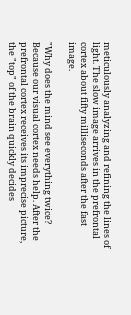meticulously analyzing and refining the lines of light. The slow image arrives in the prefrontal cortex about fifty milliseconds after the fast image.

"Why does the mind see everything twice? Because our visual cortex needs help. After the prefrontal cortex receives its imprecise picture, the "top" of the brain quickly decides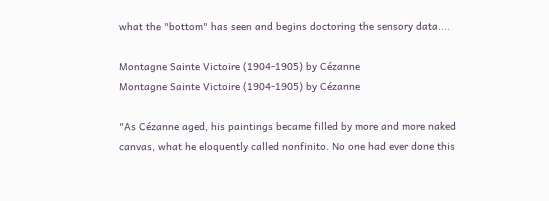what the "bottom" has seen and begins doctoring the sensory data....

Montagne Sainte Victoire (1904-1905) by Cézanne
Montagne Sainte Victoire (1904-1905) by Cézanne

"As Cézanne aged, his paintings became filled by more and more naked canvas, what he eloquently called nonfinito. No one had ever done this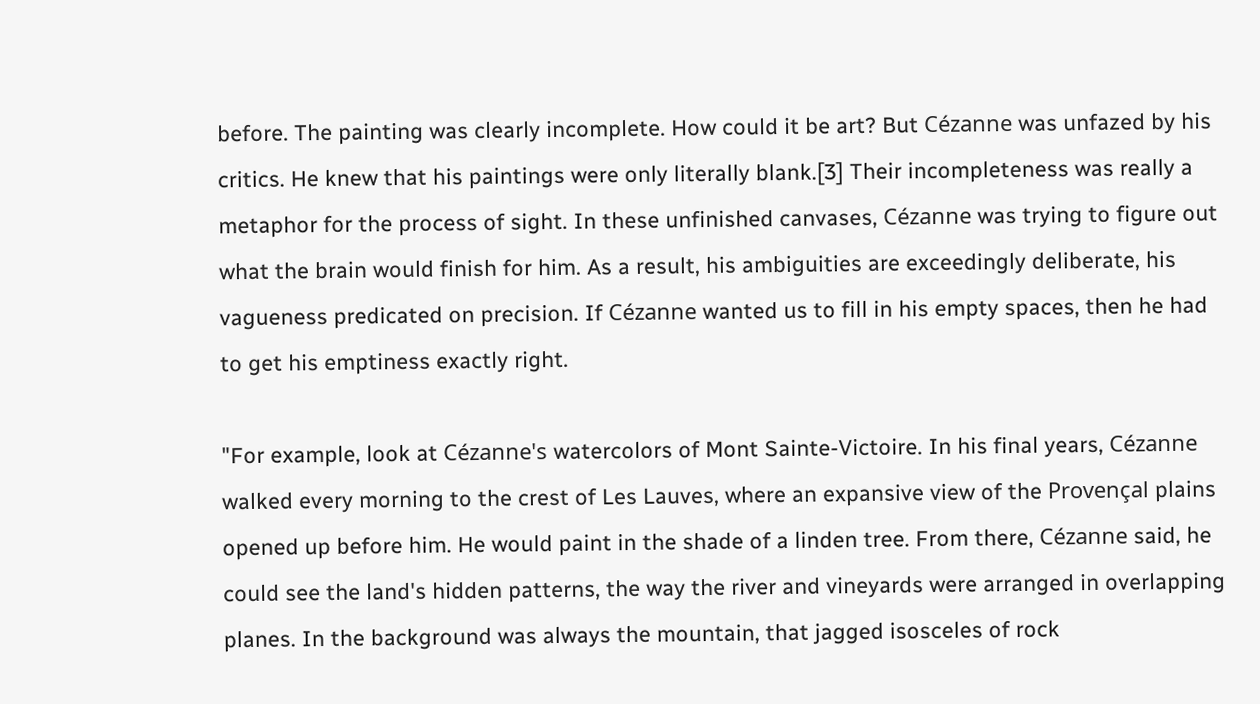before. The painting was clearly incomplete. How could it be art? But Cézanne was unfazed by his critics. He knew that his paintings were only literally blank.[3] Their incompleteness was really a metaphor for the process of sight. In these unfinished canvases, Cézanne was trying to figure out what the brain would finish for him. As a result, his ambiguities are exceedingly deliberate, his vagueness predicated on precision. If Cézanne wanted us to fill in his empty spaces, then he had to get his emptiness exactly right.

"For example, look at Cézanne's watercolors of Mont Sainte-Victoire. In his final years, Cézanne walked every morning to the crest of Les Lauves, where an expansive view of the Provençal plains opened up before him. He would paint in the shade of a linden tree. From there, Cézanne said, he could see the land's hidden patterns, the way the river and vineyards were arranged in overlapping planes. In the background was always the mountain, that jagged isosceles of rock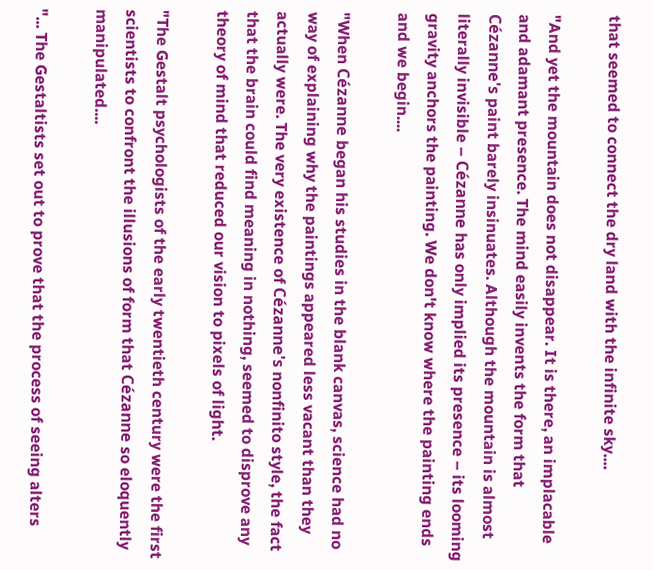that seemed to connect the dry land with the infinite sky....

"And yet the mountain does not disappear. It is there, an implacable and adamant presence. The mind easily invents the form that Cézanne's paint barely insinuates. Although the mountain is almost literally invisible – Cézanne has only implied its presence – its looming gravity anchors the painting. We don't know where the painting ends and we begin....

"When Cézanne began his studies in the blank canvas, science had no way of explaining why the paintings appeared less vacant than they actually were. The very existence of Cézanne's nonfinito style, the fact that the brain could find meaning in nothing, seemed to disprove any theory of mind that reduced our vision to pixels of light.

"The Gestalt psychologists of the early twentieth century were the first scientists to confront the illusions of form that Cézanne so eloquently manipulated....

"... The Gestaltists set out to prove that the process of seeing alters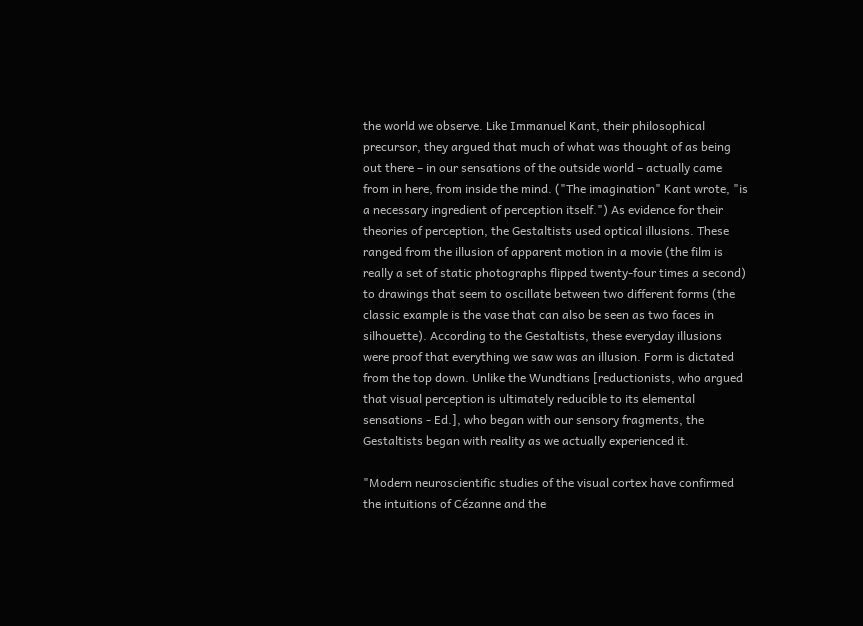the world we observe. Like Immanuel Kant, their philosophical precursor, they argued that much of what was thought of as being out there – in our sensations of the outside world – actually came from in here, from inside the mind. ("The imagination" Kant wrote, "is a necessary ingredient of perception itself.") As evidence for their theories of perception, the Gestaltists used optical illusions. These ranged from the illusion of apparent motion in a movie (the film is really a set of static photographs flipped twenty-four times a second) to drawings that seem to oscillate between two different forms (the classic example is the vase that can also be seen as two faces in silhouette). According to the Gestaltists, these everyday illusions were proof that everything we saw was an illusion. Form is dictated from the top down. Unlike the Wundtians [reductionists, who argued that visual perception is ultimately reducible to its elemental sensations - Ed.], who began with our sensory fragments, the Gestaltists began with reality as we actually experienced it.

"Modern neuroscientific studies of the visual cortex have confirmed the intuitions of Cézanne and the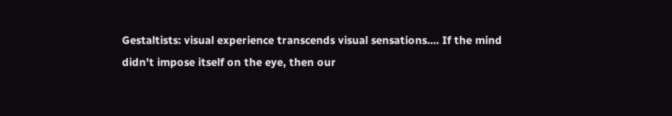Gestaltists: visual experience transcends visual sensations.... If the mind didn't impose itself on the eye, then our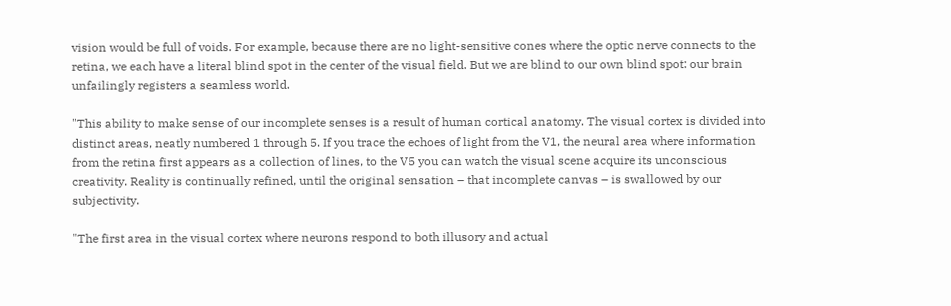vision would be full of voids. For example, because there are no light-sensitive cones where the optic nerve connects to the retina, we each have a literal blind spot in the center of the visual field. But we are blind to our own blind spot: our brain unfailingly registers a seamless world.

"This ability to make sense of our incomplete senses is a result of human cortical anatomy. The visual cortex is divided into distinct areas, neatly numbered 1 through 5. If you trace the echoes of light from the V1, the neural area where information from the retina first appears as a collection of lines, to the V5 you can watch the visual scene acquire its unconscious creativity. Reality is continually refined, until the original sensation – that incomplete canvas – is swallowed by our subjectivity.

"The first area in the visual cortex where neurons respond to both illusory and actual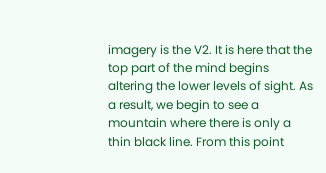imagery is the V2. It is here that the top part of the mind begins altering the lower levels of sight. As a result, we begin to see a mountain where there is only a thin black line. From this point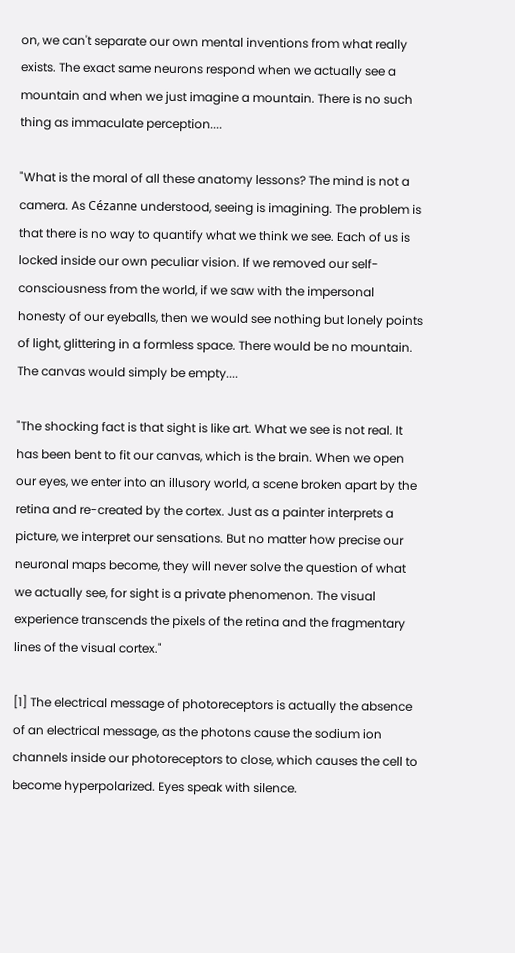on, we can't separate our own mental inventions from what really exists. The exact same neurons respond when we actually see a mountain and when we just imagine a mountain. There is no such thing as immaculate perception....

"What is the moral of all these anatomy lessons? The mind is not a camera. As Cézanne understood, seeing is imagining. The problem is that there is no way to quantify what we think we see. Each of us is locked inside our own peculiar vision. If we removed our self-consciousness from the world, if we saw with the impersonal honesty of our eyeballs, then we would see nothing but lonely points of light, glittering in a formless space. There would be no mountain. The canvas would simply be empty....

"The shocking fact is that sight is like art. What we see is not real. It has been bent to fit our canvas, which is the brain. When we open our eyes, we enter into an illusory world, a scene broken apart by the retina and re-created by the cortex. Just as a painter interprets a picture, we interpret our sensations. But no matter how precise our neuronal maps become, they will never solve the question of what we actually see, for sight is a private phenomenon. The visual experience transcends the pixels of the retina and the fragmentary lines of the visual cortex."

[1] The electrical message of photoreceptors is actually the absence of an electrical message, as the photons cause the sodium ion channels inside our photoreceptors to close, which causes the cell to become hyperpolarized. Eyes speak with silence.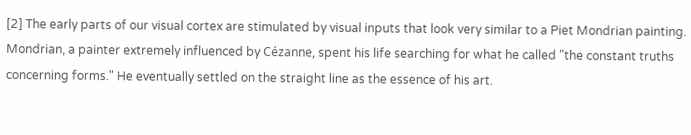[2] The early parts of our visual cortex are stimulated by visual inputs that look very similar to a Piet Mondrian painting. Mondrian, a painter extremely influenced by Cézanne, spent his life searching for what he called "the constant truths concerning forms." He eventually settled on the straight line as the essence of his art.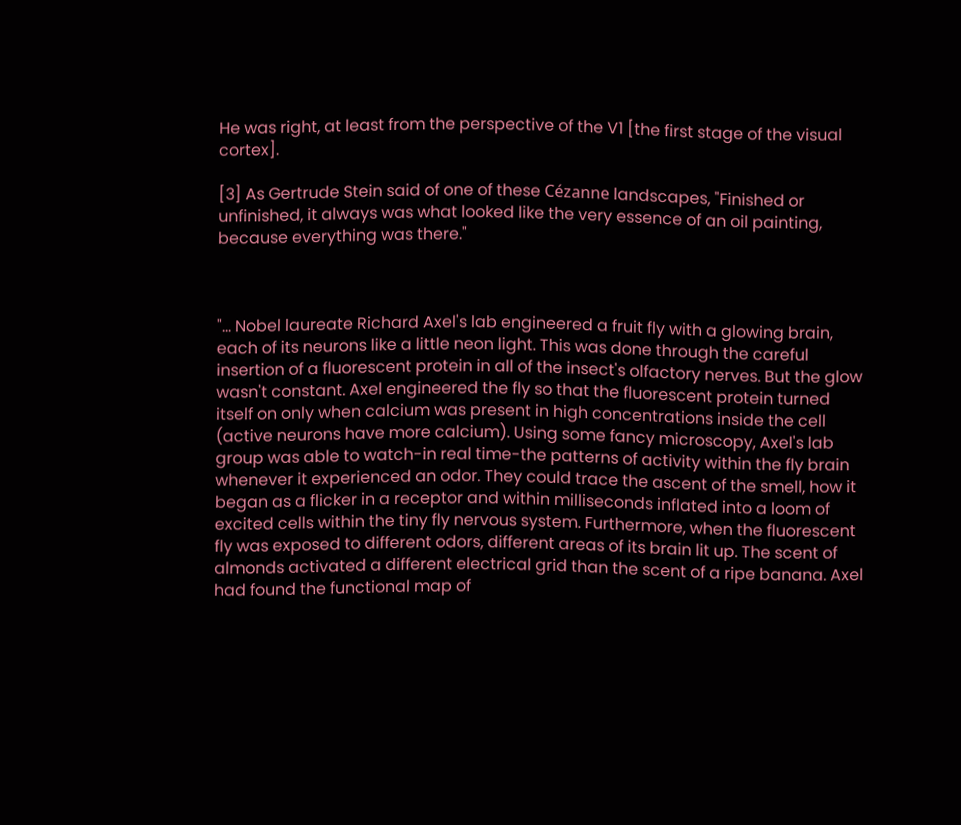He was right, at least from the perspective of the V1 [the first stage of the visual cortex].

[3] As Gertrude Stein said of one of these Cézanne landscapes, "Finished or unfinished, it always was what looked like the very essence of an oil painting, because everything was there."



"... Nobel laureate Richard Axel's lab engineered a fruit fly with a glowing brain, each of its neurons like a little neon light. This was done through the careful insertion of a fluorescent protein in all of the insect's olfactory nerves. But the glow wasn't constant. Axel engineered the fly so that the fluorescent protein turned itself on only when calcium was present in high concentrations inside the cell (active neurons have more calcium). Using some fancy microscopy, Axel's lab group was able to watch-in real time-the patterns of activity within the fly brain whenever it experienced an odor. They could trace the ascent of the smell, how it began as a flicker in a receptor and within milliseconds inflated into a loom of excited cells within the tiny fly nervous system. Furthermore, when the fluorescent fly was exposed to different odors, different areas of its brain lit up. The scent of almonds activated a different electrical grid than the scent of a ripe banana. Axel had found the functional map of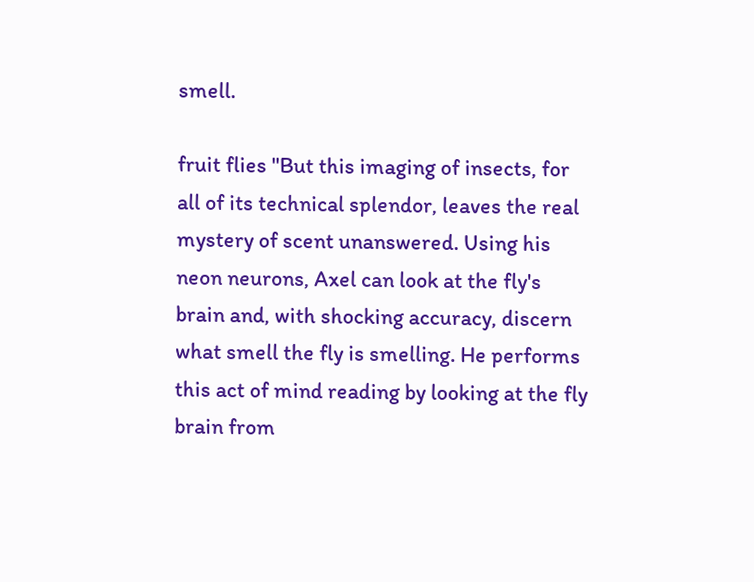smell.

fruit flies "But this imaging of insects, for all of its technical splendor, leaves the real mystery of scent unanswered. Using his neon neurons, Axel can look at the fly's brain and, with shocking accuracy, discern what smell the fly is smelling. He performs this act of mind reading by looking at the fly brain from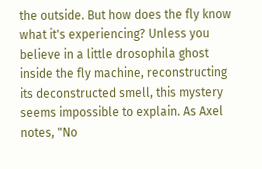the outside. But how does the fly know what it's experiencing? Unless you believe in a little drosophila ghost inside the fly machine, reconstructing its deconstructed smell, this mystery seems impossible to explain. As Axel notes, "No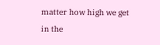matter how high we get in the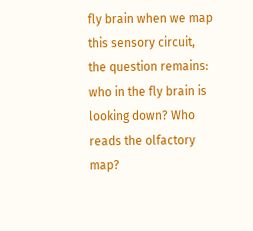fly brain when we map this sensory circuit, the question remains: who in the fly brain is looking down? Who reads the olfactory map?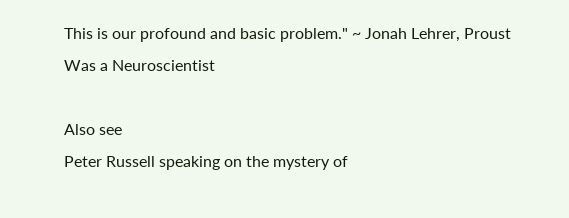This is our profound and basic problem." ~ Jonah Lehrer, Proust Was a Neuroscientist

Also see
Peter Russell speaking on the mystery of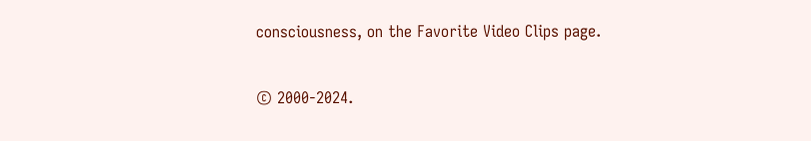consciousness, on the Favorite Video Clips page.

© 2000-2024.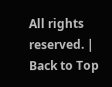All rights reserved. | Back to Top